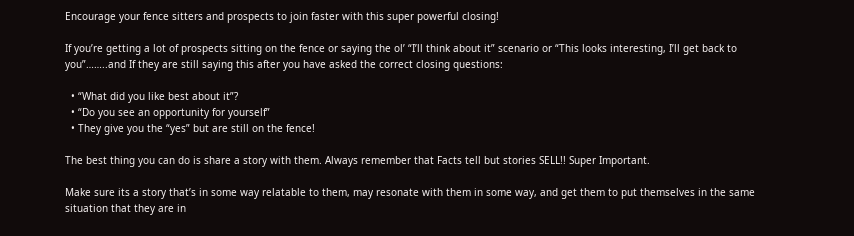Encourage your fence sitters and prospects to join faster with this super powerful closing!

If you’re getting a lot of prospects sitting on the fence or saying the ol’ “I’ll think about it” scenario or “This looks interesting, I’ll get back to you”……..and If they are still saying this after you have asked the correct closing questions:

  • “What did you like best about it”?
  • “Do you see an opportunity for yourself”
  • They give you the “yes” but are still on the fence!

The best thing you can do is share a story with them. Always remember that Facts tell but stories SELL!! Super Important.

Make sure its a story that’s in some way relatable to them, may resonate with them in some way, and get them to put themselves in the same situation that they are in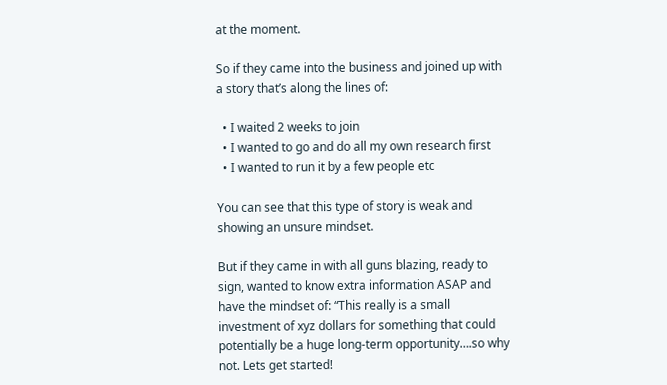at the moment.

So if they came into the business and joined up with a story that’s along the lines of:

  • I waited 2 weeks to join
  • I wanted to go and do all my own research first
  • I wanted to run it by a few people etc

You can see that this type of story is weak and showing an unsure mindset.

But if they came in with all guns blazing, ready to sign, wanted to know extra information ASAP and have the mindset of: “This really is a small investment of xyz dollars for something that could potentially be a huge long-term opportunity….so why not. Lets get started!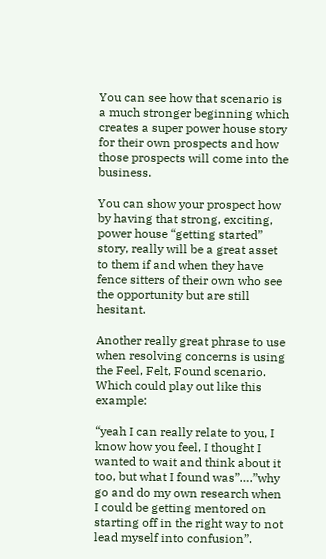You can see how that scenario is a much stronger beginning which creates a super power house story for their own prospects and how those prospects will come into the business.

You can show your prospect how by having that strong, exciting, power house “getting started” story, really will be a great asset to them if and when they have fence sitters of their own who see the opportunity but are still hesitant.

Another really great phrase to use when resolving concerns is using the Feel, Felt, Found scenario. Which could play out like this example:

“yeah I can really relate to you, I know how you feel, I thought I wanted to wait and think about it too, but what I found was”….”why go and do my own research when I could be getting mentored on starting off in the right way to not lead myself into confusion”.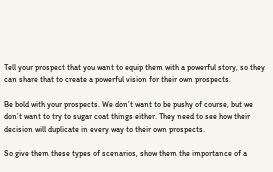Tell your prospect that you want to equip them with a powerful story, so they can share that to create a powerful vision for their own prospects.

Be bold with your prospects. We don’t want to be pushy of course, but we don’t want to try to sugar coat things either. They need to see how their decision will duplicate in every way to their own prospects.

So give them these types of scenarios, show them the importance of a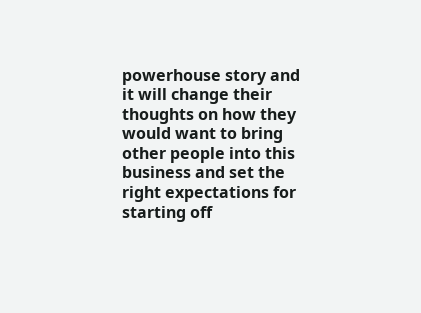powerhouse story and it will change their thoughts on how they would want to bring other people into this business and set the right expectations for starting off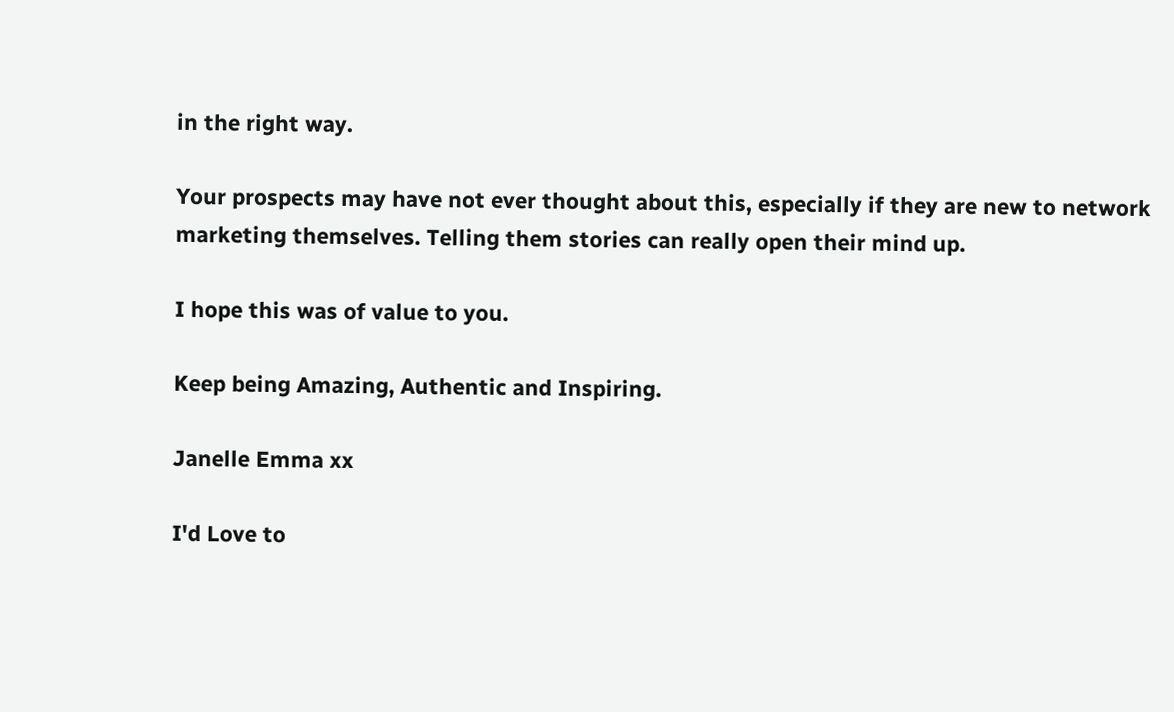in the right way.

Your prospects may have not ever thought about this, especially if they are new to network marketing themselves. Telling them stories can really open their mind up.

I hope this was of value to you.

Keep being Amazing, Authentic and Inspiring.

Janelle Emma xx

I'd Love to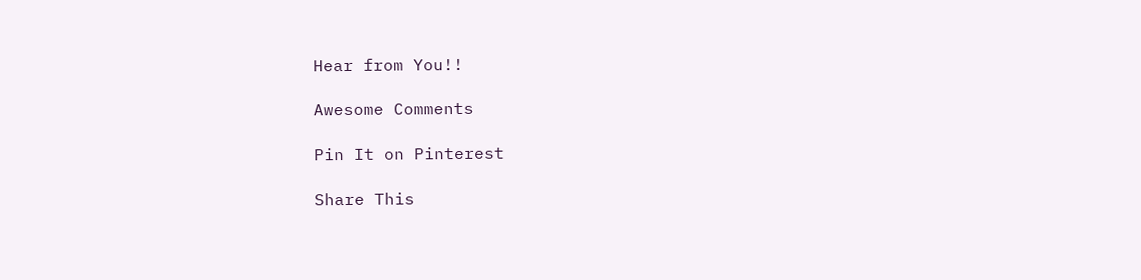Hear from You!!

Awesome Comments

Pin It on Pinterest

Share This